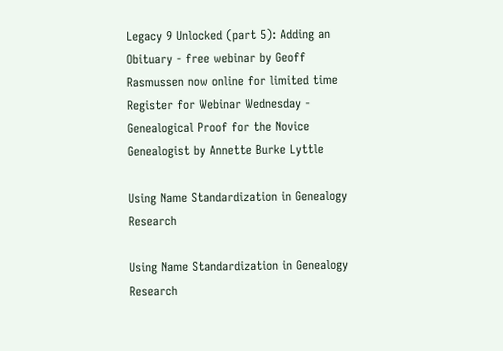Legacy 9 Unlocked (part 5): Adding an Obituary - free webinar by Geoff Rasmussen now online for limited time
Register for Webinar Wednesday - Genealogical Proof for the Novice Genealogist by Annette Burke Lyttle

Using Name Standardization in Genealogy Research

Using Name Standardization in Genealogy Research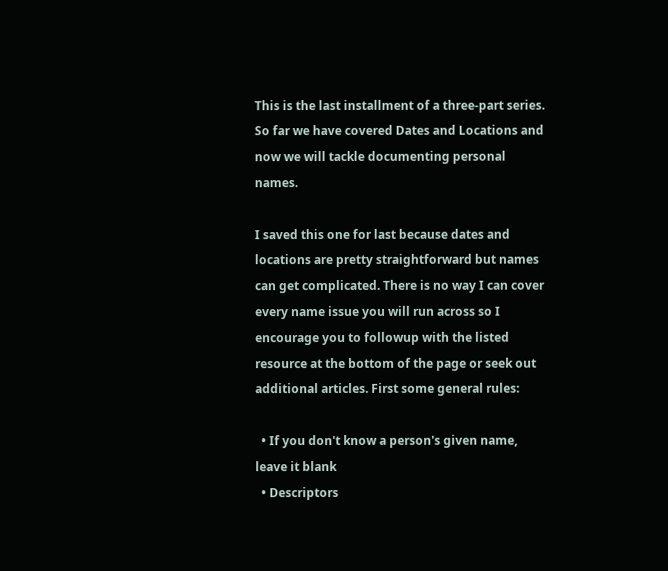This is the last installment of a three-part series. So far we have covered Dates and Locations and now we will tackle documenting personal names.

I saved this one for last because dates and locations are pretty straightforward but names can get complicated. There is no way I can cover every name issue you will run across so I encourage you to followup with the listed resource at the bottom of the page or seek out additional articles. First some general rules:

  • If you don't know a person's given name, leave it blank
  • Descriptors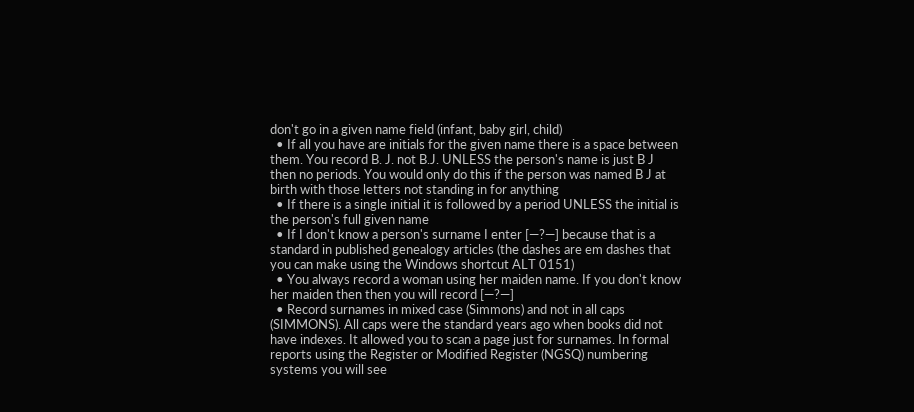don't go in a given name field (infant, baby girl, child)
  • If all you have are initials for the given name there is a space between them. You record B. J. not B.J. UNLESS the person's name is just B J then no periods. You would only do this if the person was named B J at birth with those letters not standing in for anything
  • If there is a single initial it is followed by a period UNLESS the initial is the person's full given name
  • If I don't know a person's surname I enter [—?—] because that is a standard in published genealogy articles (the dashes are em dashes that you can make using the Windows shortcut ALT 0151)
  • You always record a woman using her maiden name. If you don't know her maiden then then you will record [—?—]
  • Record surnames in mixed case (Simmons) and not in all caps (SIMMONS). All caps were the standard years ago when books did not have indexes. It allowed you to scan a page just for surnames. In formal reports using the Register or Modified Register (NGSQ) numbering systems you will see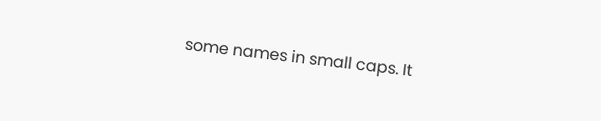some names in small caps. It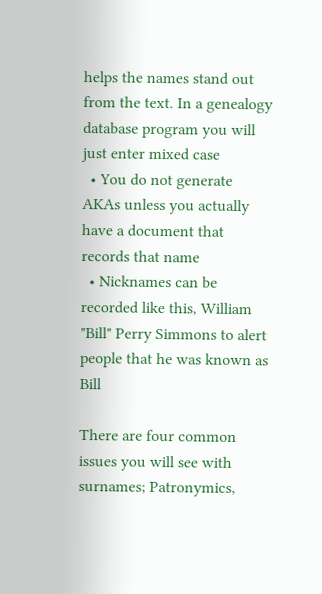helps the names stand out from the text. In a genealogy database program you will just enter mixed case
  • You do not generate AKAs unless you actually have a document that records that name
  • Nicknames can be recorded like this, William "Bill" Perry Simmons to alert people that he was known as Bill

There are four common issues you will see with surnames; Patronymics,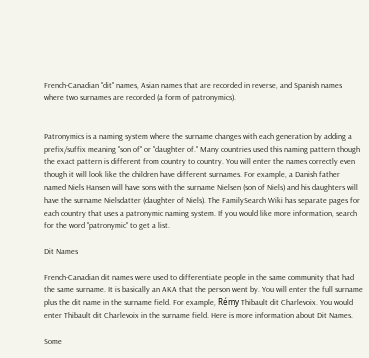French-Canadian "dit" names, Asian names that are recorded in reverse, and Spanish names where two surnames are recorded (a form of patronymics).


Patronymics is a naming system where the surname changes with each generation by adding a prefix/suffix meaning "son of" or "daughter of." Many countries used this naming pattern though the exact pattern is different from country to country. You will enter the names correctly even though it will look like the children have different surnames. For example, a Danish father named Niels Hansen will have sons with the surname Nielsen (son of Niels) and his daughters will have the surname Nielsdatter (daughter of Niels). The FamilySearch Wiki has separate pages for each country that uses a patronymic naming system. If you would like more information, search for the word "patronymic" to get a list.

Dit Names

French-Canadian dit names were used to differentiate people in the same community that had the same surname. It is basically an AKA that the person went by. You will enter the full surname plus the dit name in the surname field. For example, Rémy Thibault dit Charlevoix. You would enter Thibault dit Charlevoix in the surname field. Here is more information about Dit Names.

Some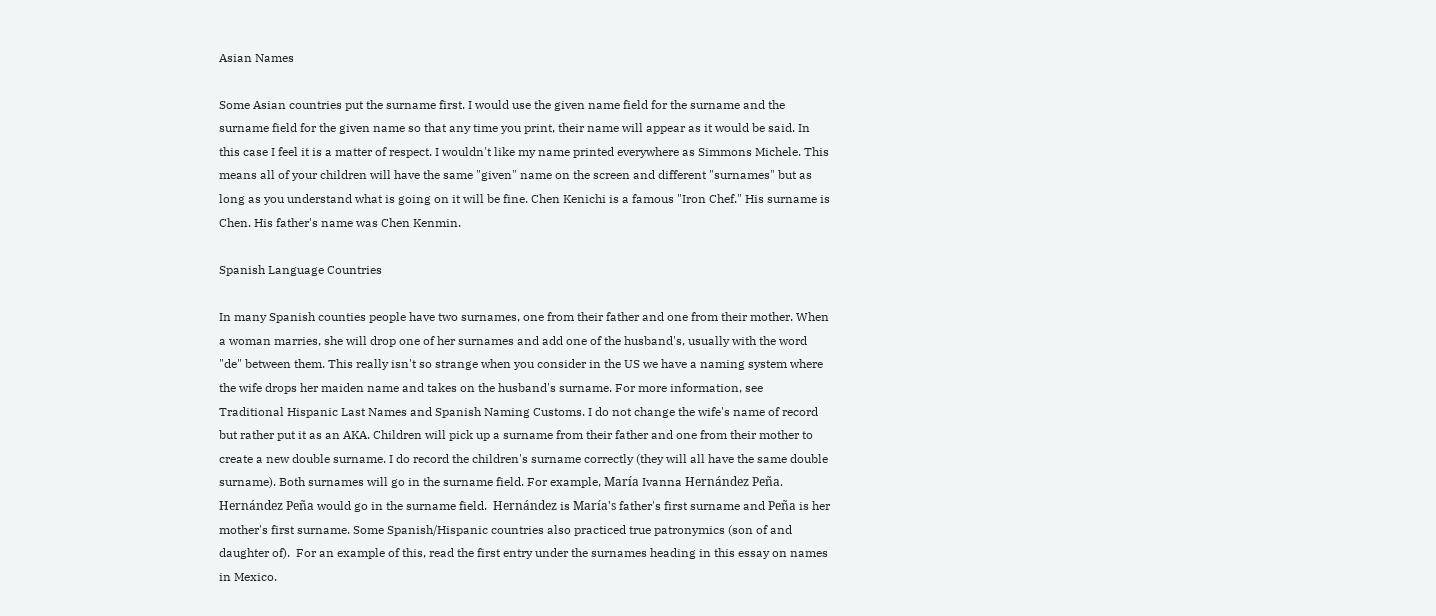Asian Names

Some Asian countries put the surname first. I would use the given name field for the surname and the surname field for the given name so that any time you print, their name will appear as it would be said. In this case I feel it is a matter of respect. I wouldn't like my name printed everywhere as Simmons Michele. This means all of your children will have the same "given" name on the screen and different "surnames" but as long as you understand what is going on it will be fine. Chen Kenichi is a famous "Iron Chef." His surname is Chen. His father's name was Chen Kenmin.

Spanish Language Countries

In many Spanish counties people have two surnames, one from their father and one from their mother. When a woman marries, she will drop one of her surnames and add one of the husband's, usually with the word "de" between them. This really isn't so strange when you consider in the US we have a naming system where the wife drops her maiden name and takes on the husband's surname. For more information, see Traditional Hispanic Last Names and Spanish Naming Customs. I do not change the wife's name of record but rather put it as an AKA. Children will pick up a surname from their father and one from their mother to create a new double surname. I do record the children's surname correctly (they will all have the same double surname). Both surnames will go in the surname field. For example, María Ivanna Hernández Peña. Hernández Peña would go in the surname field.  Hernández is María's father's first surname and Peña is her mother's first surname. Some Spanish/Hispanic countries also practiced true patronymics (son of and daughter of).  For an example of this, read the first entry under the surnames heading in this essay on names in Mexico.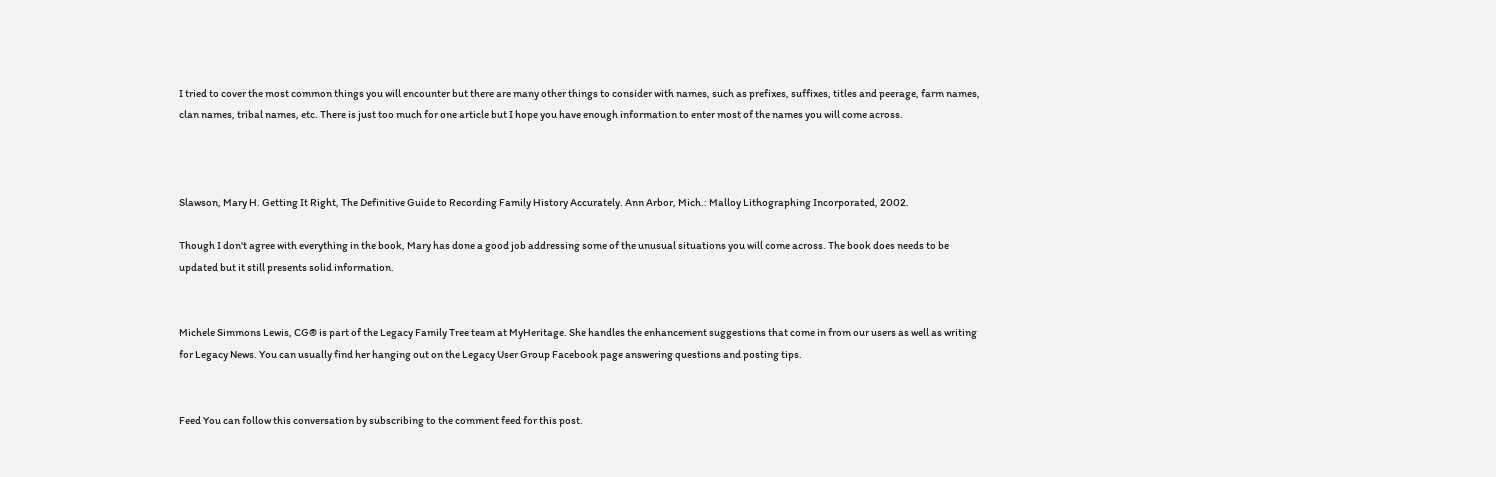I tried to cover the most common things you will encounter but there are many other things to consider with names, such as prefixes, suffixes, titles and peerage, farm names, clan names, tribal names, etc. There is just too much for one article but I hope you have enough information to enter most of the names you will come across.



Slawson, Mary H. Getting It Right, The Definitive Guide to Recording Family History Accurately. Ann Arbor, Mich.: Malloy Lithographing Incorporated, 2002.

Though I don't agree with everything in the book, Mary has done a good job addressing some of the unusual situations you will come across. The book does needs to be updated but it still presents solid information.


Michele Simmons Lewis, CG® is part of the Legacy Family Tree team at MyHeritage. She handles the enhancement suggestions that come in from our users as well as writing for Legacy News. You can usually find her hanging out on the Legacy User Group Facebook page answering questions and posting tips.


Feed You can follow this conversation by subscribing to the comment feed for this post.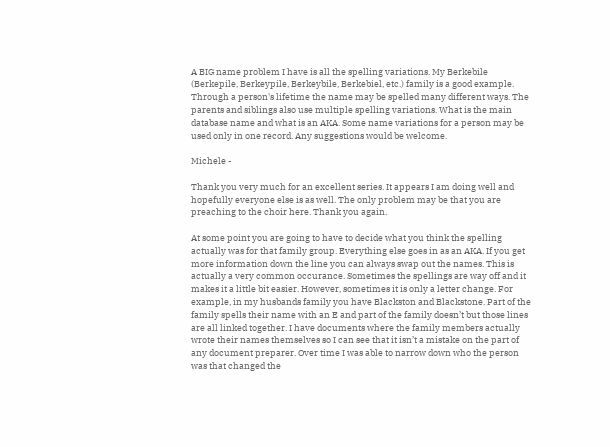A BIG name problem I have is all the spelling variations. My Berkebile (Berkepile, Berkeypile, Berkeybile, Berkebiel, etc.) family is a good example. Through a person's lifetime the name may be spelled many different ways. The parents and siblings also use multiple spelling variations. What is the main database name and what is an AKA. Some name variations for a person may be used only in one record. Any suggestions would be welcome.

Michele -

Thank you very much for an excellent series. It appears I am doing well and hopefully everyone else is as well. The only problem may be that you are preaching to the choir here. Thank you again.

At some point you are going to have to decide what you think the spelling actually was for that family group. Everything else goes in as an AKA. If you get more information down the line you can always swap out the names. This is actually a very common occurance. Sometimes the spellings are way off and it makes it a little bit easier. However, sometimes it is only a letter change. For example, in my husbands family you have Blackston and Blackstone. Part of the family spells their name with an E and part of the family doesn’t but those lines are all linked together. I have documents where the family members actually wrote their names themselves so I can see that it isn’t a mistake on the part of any document preparer. Over time I was able to narrow down who the person was that changed the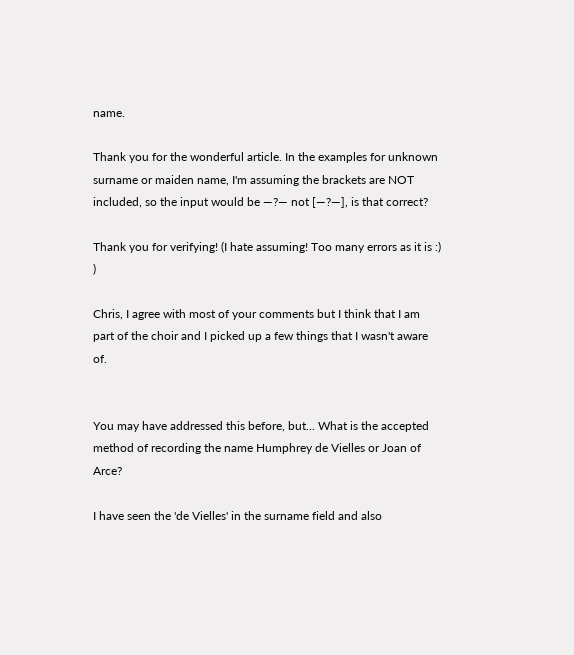name.

Thank you for the wonderful article. In the examples for unknown surname or maiden name, I'm assuming the brackets are NOT included, so the input would be —?— not [—?—], is that correct?

Thank you for verifying! (I hate assuming! Too many errors as it is :) )

Chris, I agree with most of your comments but I think that I am part of the choir and I picked up a few things that I wasn't aware of.


You may have addressed this before, but... What is the accepted method of recording the name Humphrey de Vielles or Joan of Arce?

I have seen the 'de Vielles' in the surname field and also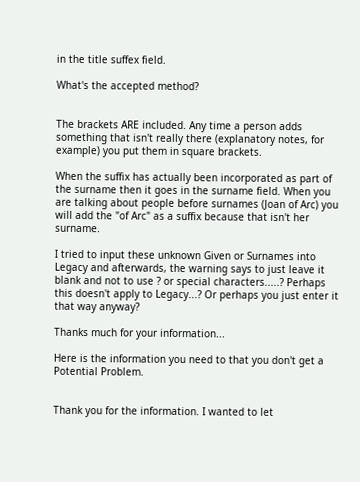in the title suffex field.

What's the accepted method?


The brackets ARE included. Any time a person adds something that isn't really there (explanatory notes, for example) you put them in square brackets.

When the suffix has actually been incorporated as part of the surname then it goes in the surname field. When you are talking about people before surnames (Joan of Arc) you will add the "of Arc" as a suffix because that isn't her surname.

I tried to input these unknown Given or Surnames into Legacy and afterwards, the warning says to just leave it blank and not to use ? or special characters.....? Perhaps this doesn't apply to Legacy...? Or perhaps you just enter it that way anyway?

Thanks much for your information...

Here is the information you need to that you don't get a Potential Problem.


Thank you for the information. I wanted to let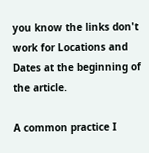you know the links don't work for Locations and Dates at the beginning of the article.

A common practice I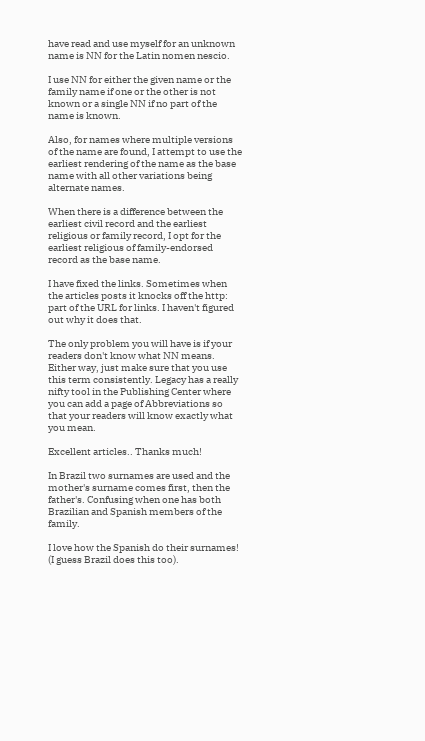have read and use myself for an unknown name is NN for the Latin nomen nescio.

I use NN for either the given name or the family name if one or the other is not known or a single NN if no part of the name is known.

Also, for names where multiple versions of the name are found, I attempt to use the earliest rendering of the name as the base name with all other variations being alternate names.

When there is a difference between the earliest civil record and the earliest religious or family record, I opt for the earliest religious of family-endorsed record as the base name.

I have fixed the links. Sometimes when the articles posts it knocks off the http: part of the URL for links. I haven't figured out why it does that.

The only problem you will have is if your readers don't know what NN means. Either way, just make sure that you use this term consistently. Legacy has a really nifty tool in the Publishing Center where you can add a page of Abbreviations so that your readers will know exactly what you mean.

Excellent articles.. Thanks much!

In Brazil two surnames are used and the mother's surname comes first, then the father's. Confusing when one has both Brazilian and Spanish members of the family.

I love how the Spanish do their surnames! (I guess Brazil does this too).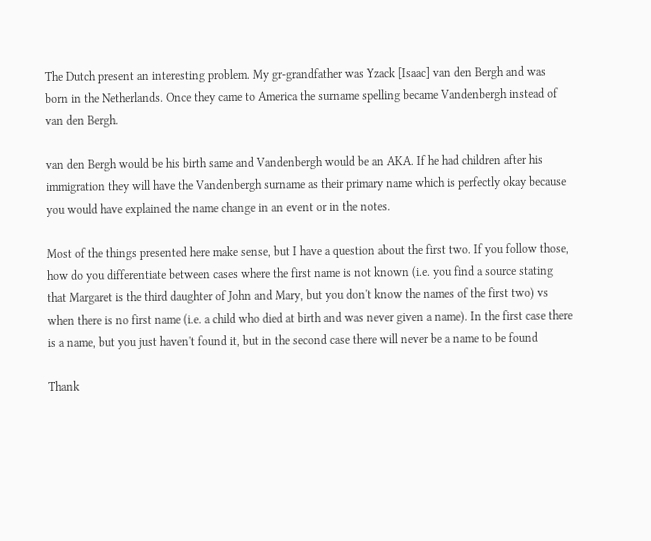The Dutch present an interesting problem. My gr-grandfather was Yzack [Isaac] van den Bergh and was born in the Netherlands. Once they came to America the surname spelling became Vandenbergh instead of van den Bergh.

van den Bergh would be his birth same and Vandenbergh would be an AKA. If he had children after his immigration they will have the Vandenbergh surname as their primary name which is perfectly okay because you would have explained the name change in an event or in the notes.

Most of the things presented here make sense, but I have a question about the first two. If you follow those, how do you differentiate between cases where the first name is not known (i.e. you find a source stating that Margaret is the third daughter of John and Mary, but you don't know the names of the first two) vs when there is no first name (i.e. a child who died at birth and was never given a name). In the first case there is a name, but you just haven't found it, but in the second case there will never be a name to be found

Thank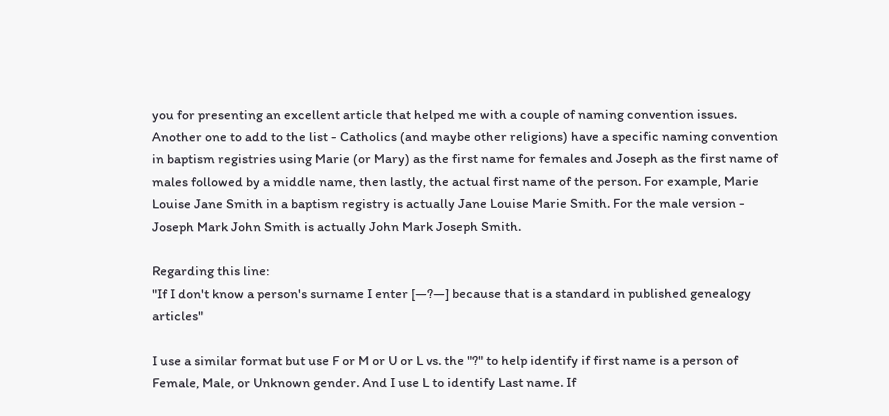you for presenting an excellent article that helped me with a couple of naming convention issues. Another one to add to the list - Catholics (and maybe other religions) have a specific naming convention in baptism registries using Marie (or Mary) as the first name for females and Joseph as the first name of males followed by a middle name, then lastly, the actual first name of the person. For example, Marie Louise Jane Smith in a baptism registry is actually Jane Louise Marie Smith. For the male version - Joseph Mark John Smith is actually John Mark Joseph Smith.

Regarding this line:
"If I don't know a person's surname I enter [—?—] because that is a standard in published genealogy articles"

I use a similar format but use F or M or U or L vs. the "?" to help identify if first name is a person of Female, Male, or Unknown gender. And I use L to identify Last name. If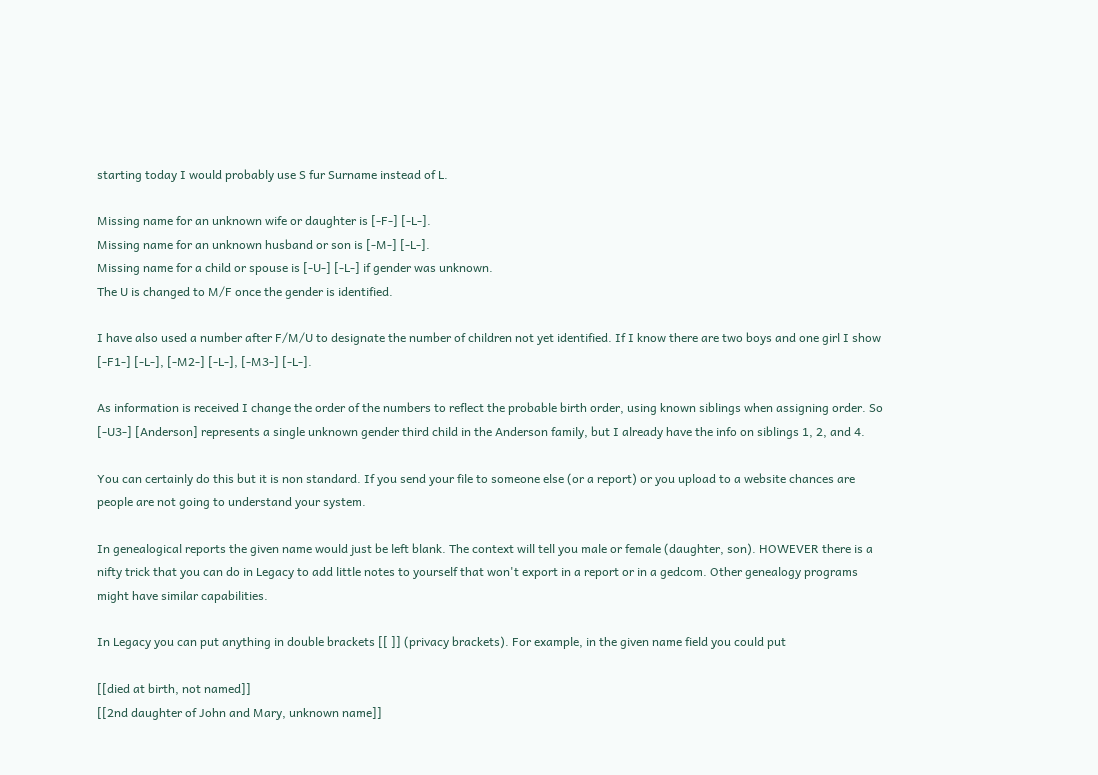starting today I would probably use S fur Surname instead of L.

Missing name for an unknown wife or daughter is [-F-] [-L-].
Missing name for an unknown husband or son is [-M-] [-L-].
Missing name for a child or spouse is [-U-] [-L-] if gender was unknown.
The U is changed to M/F once the gender is identified.

I have also used a number after F/M/U to designate the number of children not yet identified. If I know there are two boys and one girl I show [-F1-] [-L-], [-M2-] [-L-], [-M3-] [-L-].

As information is received I change the order of the numbers to reflect the probable birth order, using known siblings when assigning order. So [-U3-] [Anderson] represents a single unknown gender third child in the Anderson family, but I already have the info on siblings 1, 2, and 4.

You can certainly do this but it is non standard. If you send your file to someone else (or a report) or you upload to a website chances are people are not going to understand your system.

In genealogical reports the given name would just be left blank. The context will tell you male or female (daughter, son). HOWEVER there is a nifty trick that you can do in Legacy to add little notes to yourself that won't export in a report or in a gedcom. Other genealogy programs might have similar capabilities.

In Legacy you can put anything in double brackets [[ ]] (privacy brackets). For example, in the given name field you could put

[[died at birth, not named]]
[[2nd daughter of John and Mary, unknown name]]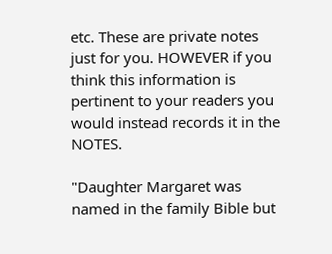etc. These are private notes just for you. HOWEVER if you think this information is pertinent to your readers you would instead records it in the NOTES.

"Daughter Margaret was named in the family Bible but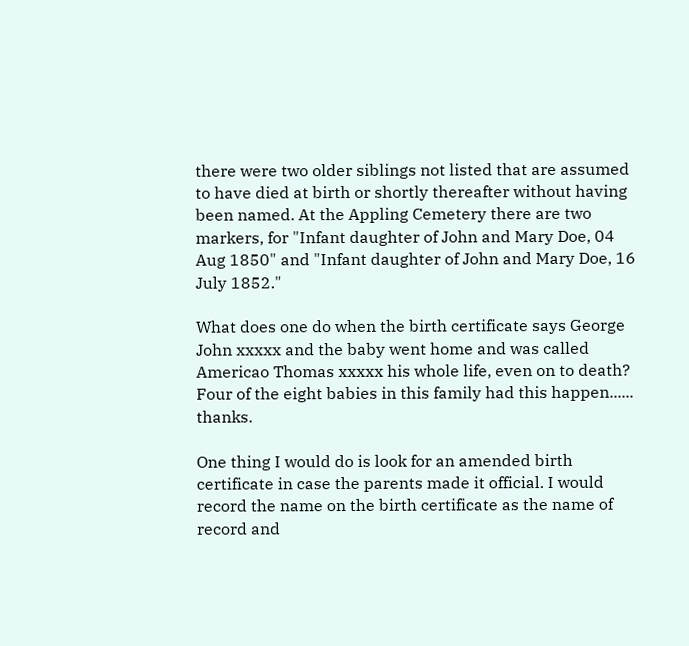there were two older siblings not listed that are assumed to have died at birth or shortly thereafter without having been named. At the Appling Cemetery there are two markers, for "Infant daughter of John and Mary Doe, 04 Aug 1850" and "Infant daughter of John and Mary Doe, 16 July 1852."

What does one do when the birth certificate says George John xxxxx and the baby went home and was called Americao Thomas xxxxx his whole life, even on to death? Four of the eight babies in this family had this happen...... thanks.

One thing I would do is look for an amended birth certificate in case the parents made it official. I would record the name on the birth certificate as the name of record and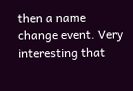then a name change event. Very interesting that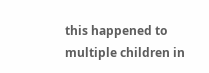this happened to multiple children in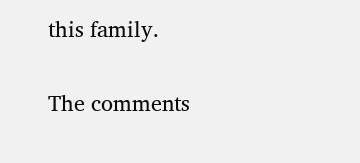this family.

The comments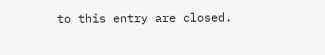to this entry are closed.